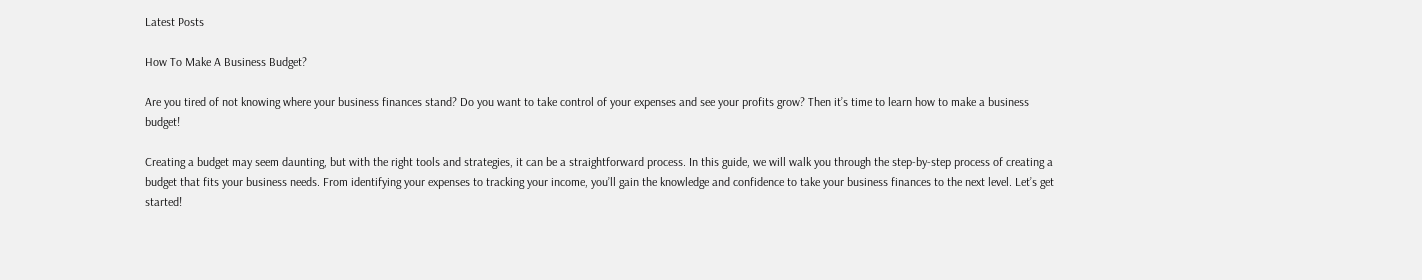Latest Posts

How To Make A Business Budget?

Are you tired of not knowing where your business finances stand? Do you want to take control of your expenses and see your profits grow? Then it’s time to learn how to make a business budget!

Creating a budget may seem daunting, but with the right tools and strategies, it can be a straightforward process. In this guide, we will walk you through the step-by-step process of creating a budget that fits your business needs. From identifying your expenses to tracking your income, you’ll gain the knowledge and confidence to take your business finances to the next level. Let’s get started!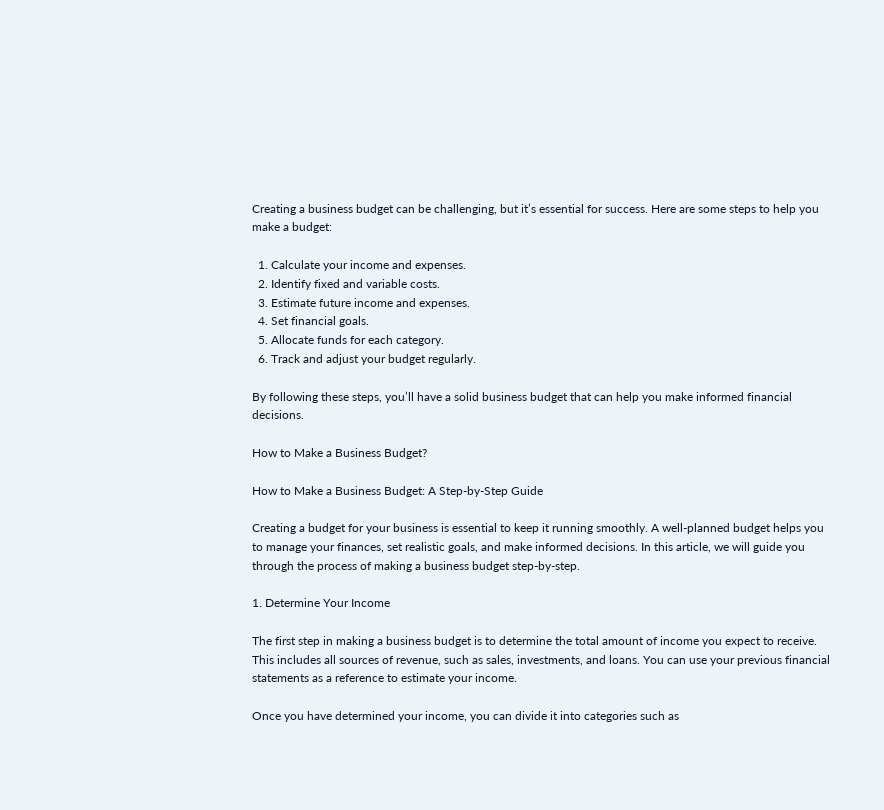Creating a business budget can be challenging, but it’s essential for success. Here are some steps to help you make a budget:

  1. Calculate your income and expenses.
  2. Identify fixed and variable costs.
  3. Estimate future income and expenses.
  4. Set financial goals.
  5. Allocate funds for each category.
  6. Track and adjust your budget regularly.

By following these steps, you’ll have a solid business budget that can help you make informed financial decisions.

How to Make a Business Budget?

How to Make a Business Budget: A Step-by-Step Guide

Creating a budget for your business is essential to keep it running smoothly. A well-planned budget helps you to manage your finances, set realistic goals, and make informed decisions. In this article, we will guide you through the process of making a business budget step-by-step.

1. Determine Your Income

The first step in making a business budget is to determine the total amount of income you expect to receive. This includes all sources of revenue, such as sales, investments, and loans. You can use your previous financial statements as a reference to estimate your income.

Once you have determined your income, you can divide it into categories such as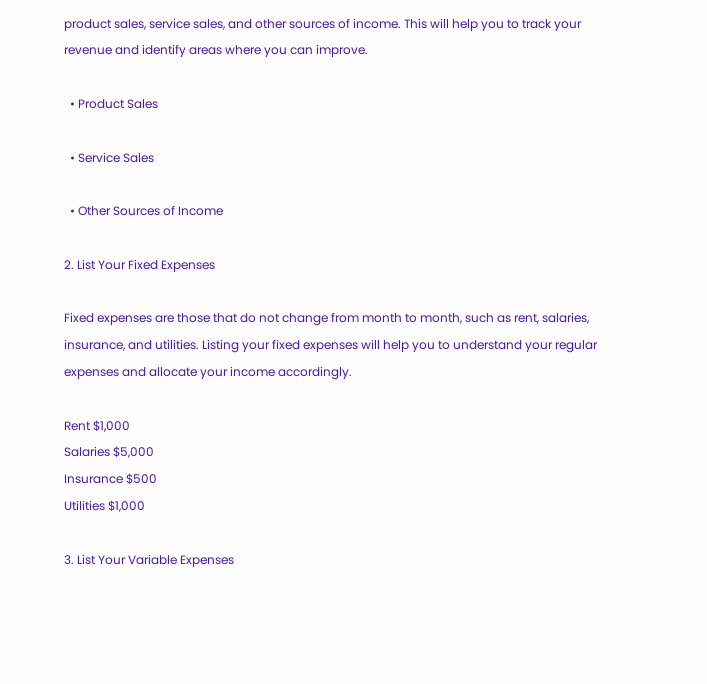product sales, service sales, and other sources of income. This will help you to track your revenue and identify areas where you can improve.

  • Product Sales

  • Service Sales

  • Other Sources of Income

2. List Your Fixed Expenses

Fixed expenses are those that do not change from month to month, such as rent, salaries, insurance, and utilities. Listing your fixed expenses will help you to understand your regular expenses and allocate your income accordingly.

Rent $1,000
Salaries $5,000
Insurance $500
Utilities $1,000

3. List Your Variable Expenses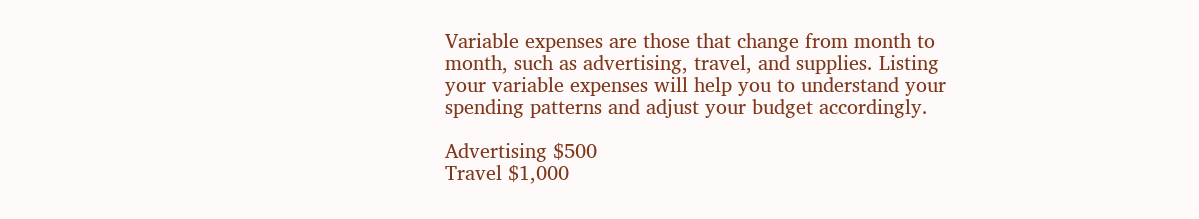Variable expenses are those that change from month to month, such as advertising, travel, and supplies. Listing your variable expenses will help you to understand your spending patterns and adjust your budget accordingly.

Advertising $500
Travel $1,000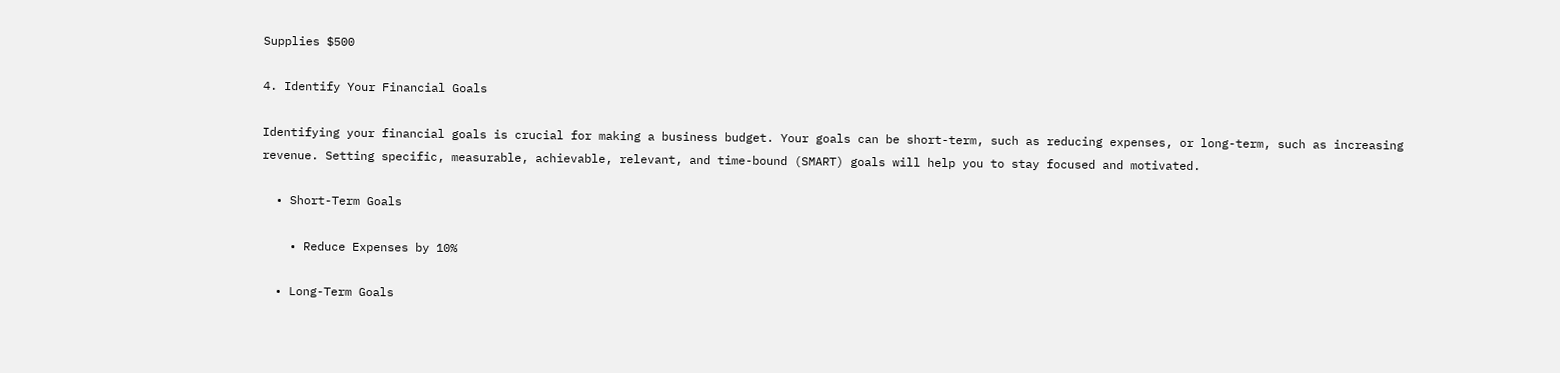Supplies $500

4. Identify Your Financial Goals

Identifying your financial goals is crucial for making a business budget. Your goals can be short-term, such as reducing expenses, or long-term, such as increasing revenue. Setting specific, measurable, achievable, relevant, and time-bound (SMART) goals will help you to stay focused and motivated.

  • Short-Term Goals

    • Reduce Expenses by 10%

  • Long-Term Goals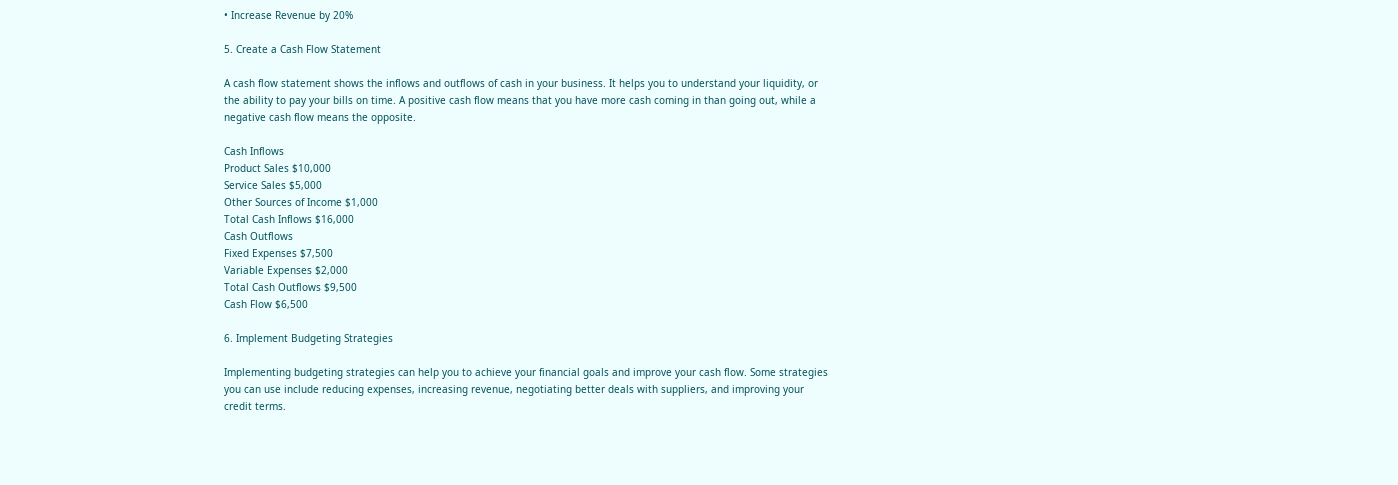• Increase Revenue by 20%

5. Create a Cash Flow Statement

A cash flow statement shows the inflows and outflows of cash in your business. It helps you to understand your liquidity, or the ability to pay your bills on time. A positive cash flow means that you have more cash coming in than going out, while a negative cash flow means the opposite.

Cash Inflows
Product Sales $10,000
Service Sales $5,000
Other Sources of Income $1,000
Total Cash Inflows $16,000
Cash Outflows
Fixed Expenses $7,500
Variable Expenses $2,000
Total Cash Outflows $9,500
Cash Flow $6,500

6. Implement Budgeting Strategies

Implementing budgeting strategies can help you to achieve your financial goals and improve your cash flow. Some strategies you can use include reducing expenses, increasing revenue, negotiating better deals with suppliers, and improving your credit terms.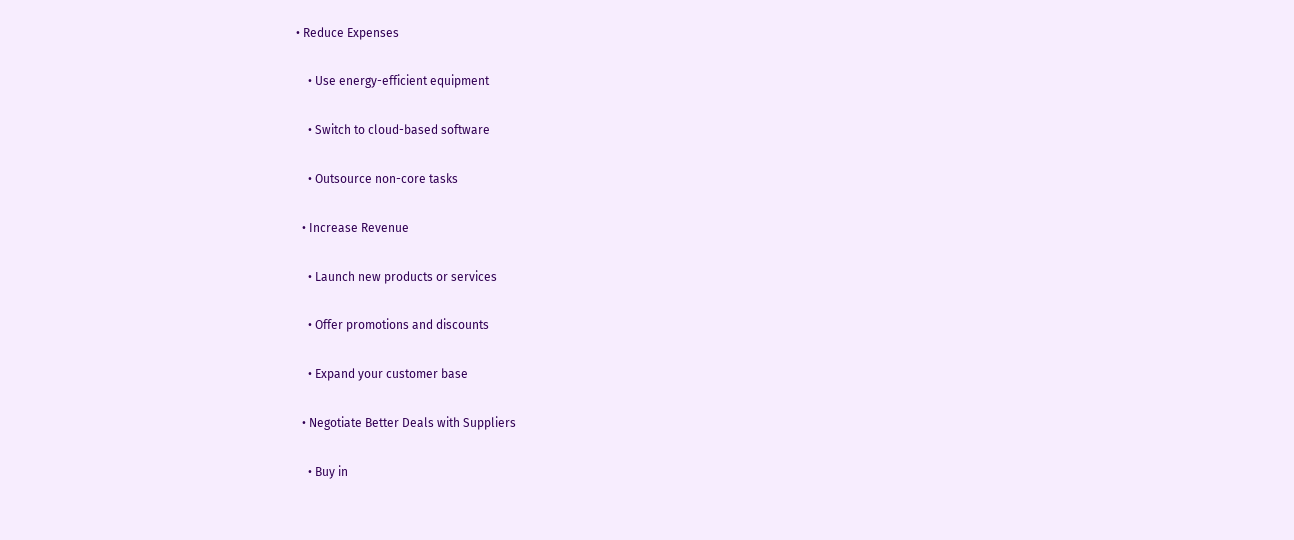• Reduce Expenses

    • Use energy-efficient equipment

    • Switch to cloud-based software

    • Outsource non-core tasks

  • Increase Revenue

    • Launch new products or services

    • Offer promotions and discounts

    • Expand your customer base

  • Negotiate Better Deals with Suppliers

    • Buy in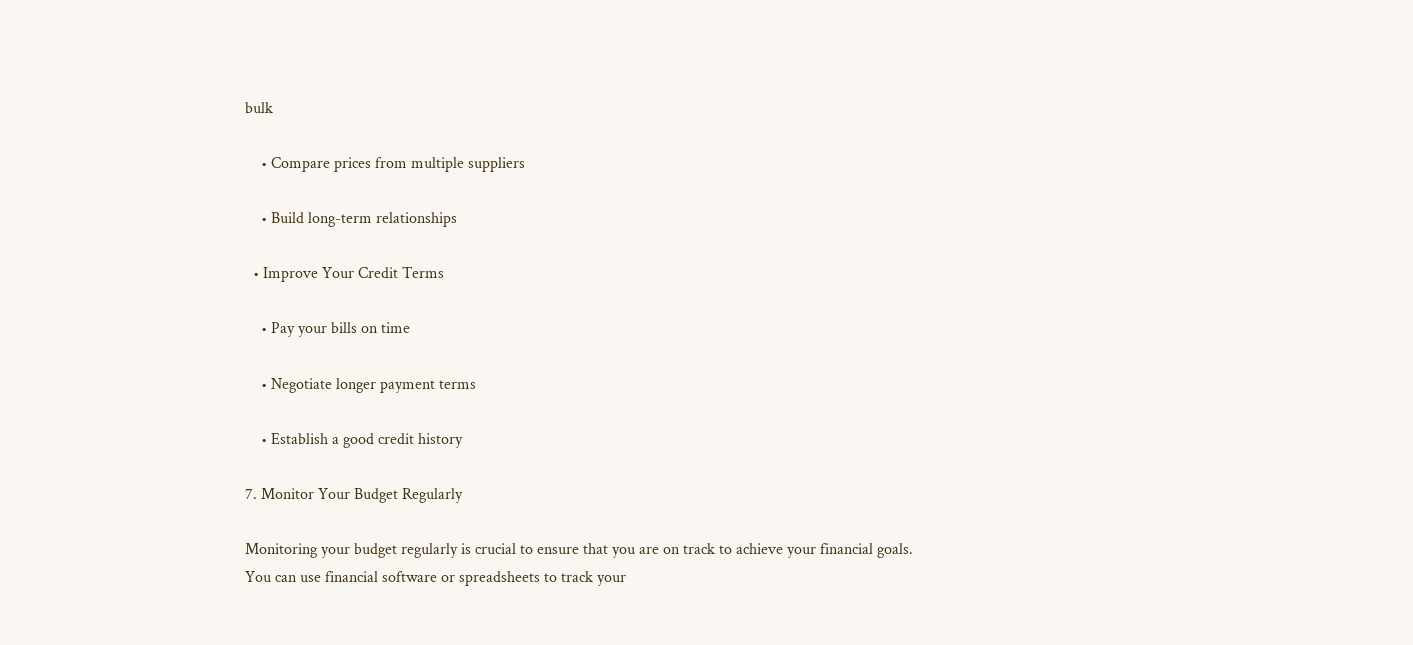bulk

    • Compare prices from multiple suppliers

    • Build long-term relationships

  • Improve Your Credit Terms

    • Pay your bills on time

    • Negotiate longer payment terms

    • Establish a good credit history

7. Monitor Your Budget Regularly

Monitoring your budget regularly is crucial to ensure that you are on track to achieve your financial goals. You can use financial software or spreadsheets to track your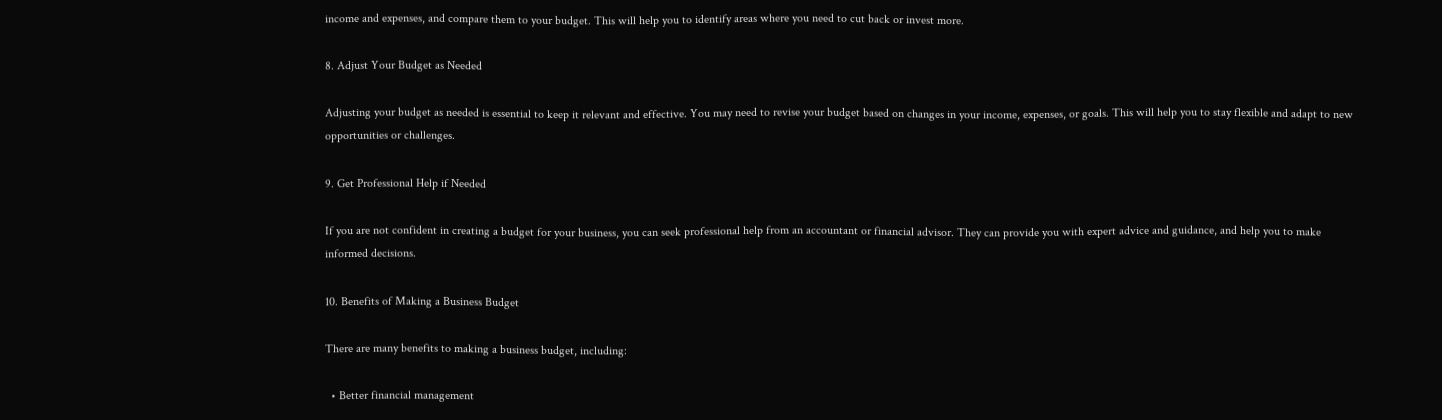income and expenses, and compare them to your budget. This will help you to identify areas where you need to cut back or invest more.

8. Adjust Your Budget as Needed

Adjusting your budget as needed is essential to keep it relevant and effective. You may need to revise your budget based on changes in your income, expenses, or goals. This will help you to stay flexible and adapt to new opportunities or challenges.

9. Get Professional Help if Needed

If you are not confident in creating a budget for your business, you can seek professional help from an accountant or financial advisor. They can provide you with expert advice and guidance, and help you to make informed decisions.

10. Benefits of Making a Business Budget

There are many benefits to making a business budget, including:

  • Better financial management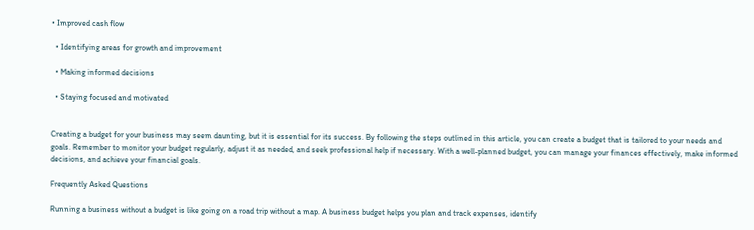• Improved cash flow

  • Identifying areas for growth and improvement

  • Making informed decisions

  • Staying focused and motivated


Creating a budget for your business may seem daunting, but it is essential for its success. By following the steps outlined in this article, you can create a budget that is tailored to your needs and goals. Remember to monitor your budget regularly, adjust it as needed, and seek professional help if necessary. With a well-planned budget, you can manage your finances effectively, make informed decisions, and achieve your financial goals.

Frequently Asked Questions

Running a business without a budget is like going on a road trip without a map. A business budget helps you plan and track expenses, identify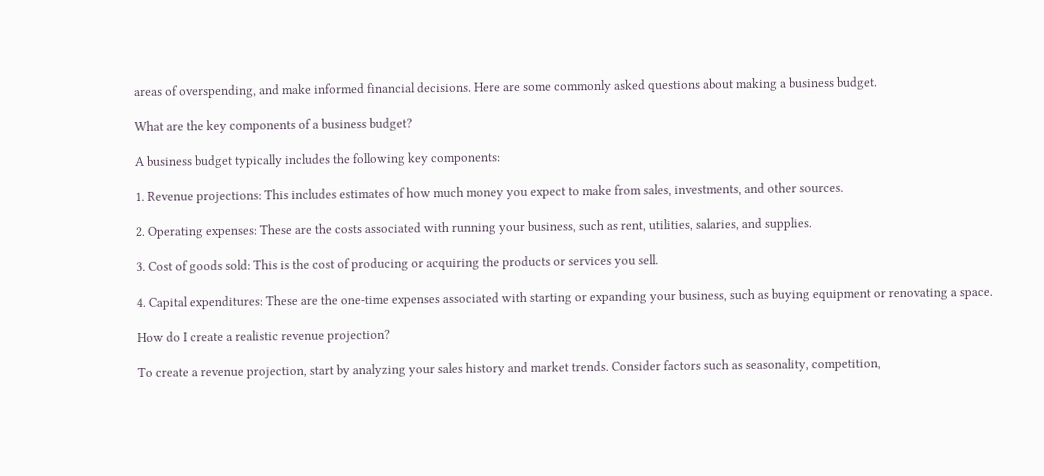areas of overspending, and make informed financial decisions. Here are some commonly asked questions about making a business budget.

What are the key components of a business budget?

A business budget typically includes the following key components:

1. Revenue projections: This includes estimates of how much money you expect to make from sales, investments, and other sources.

2. Operating expenses: These are the costs associated with running your business, such as rent, utilities, salaries, and supplies.

3. Cost of goods sold: This is the cost of producing or acquiring the products or services you sell.

4. Capital expenditures: These are the one-time expenses associated with starting or expanding your business, such as buying equipment or renovating a space.

How do I create a realistic revenue projection?

To create a revenue projection, start by analyzing your sales history and market trends. Consider factors such as seasonality, competition,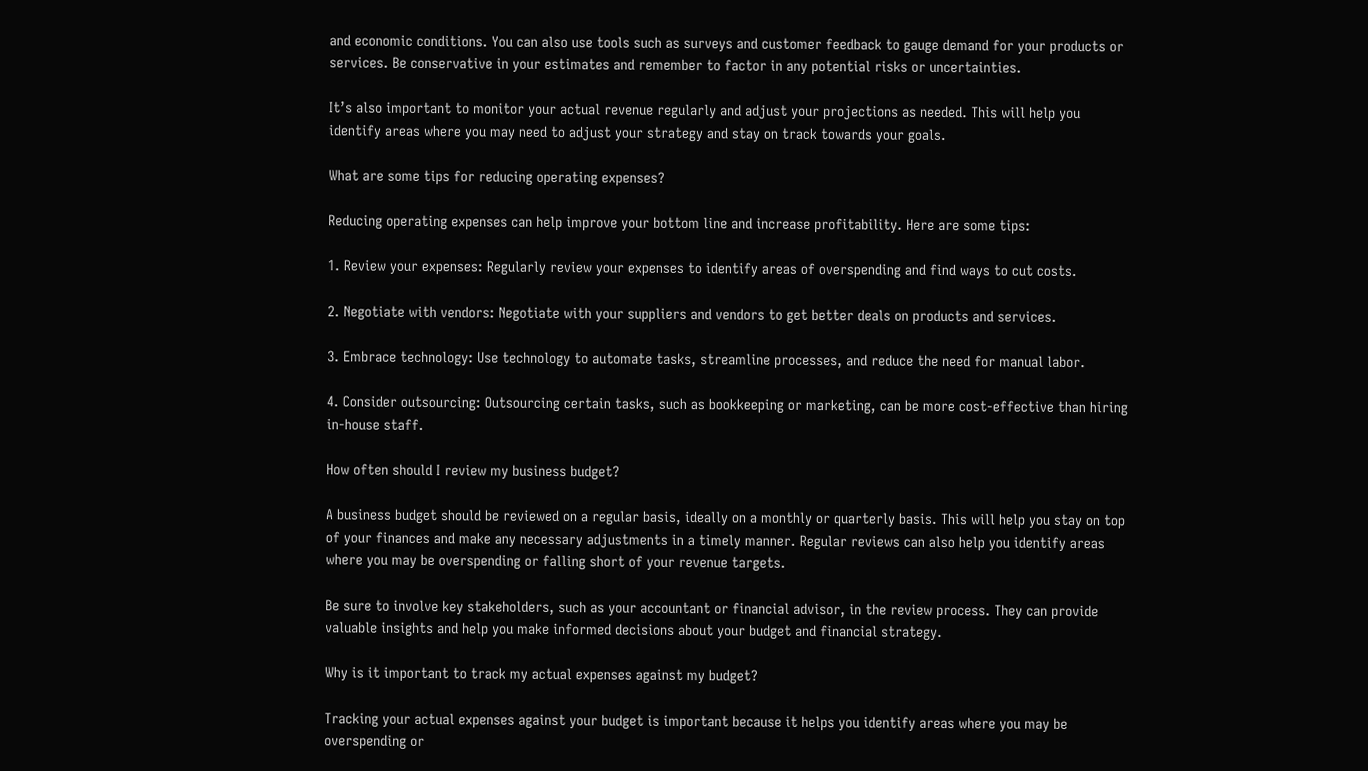and economic conditions. You can also use tools such as surveys and customer feedback to gauge demand for your products or services. Be conservative in your estimates and remember to factor in any potential risks or uncertainties.

It’s also important to monitor your actual revenue regularly and adjust your projections as needed. This will help you identify areas where you may need to adjust your strategy and stay on track towards your goals.

What are some tips for reducing operating expenses?

Reducing operating expenses can help improve your bottom line and increase profitability. Here are some tips:

1. Review your expenses: Regularly review your expenses to identify areas of overspending and find ways to cut costs.

2. Negotiate with vendors: Negotiate with your suppliers and vendors to get better deals on products and services.

3. Embrace technology: Use technology to automate tasks, streamline processes, and reduce the need for manual labor.

4. Consider outsourcing: Outsourcing certain tasks, such as bookkeeping or marketing, can be more cost-effective than hiring in-house staff.

How often should I review my business budget?

A business budget should be reviewed on a regular basis, ideally on a monthly or quarterly basis. This will help you stay on top of your finances and make any necessary adjustments in a timely manner. Regular reviews can also help you identify areas where you may be overspending or falling short of your revenue targets.

Be sure to involve key stakeholders, such as your accountant or financial advisor, in the review process. They can provide valuable insights and help you make informed decisions about your budget and financial strategy.

Why is it important to track my actual expenses against my budget?

Tracking your actual expenses against your budget is important because it helps you identify areas where you may be overspending or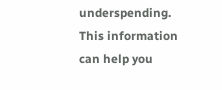underspending. This information can help you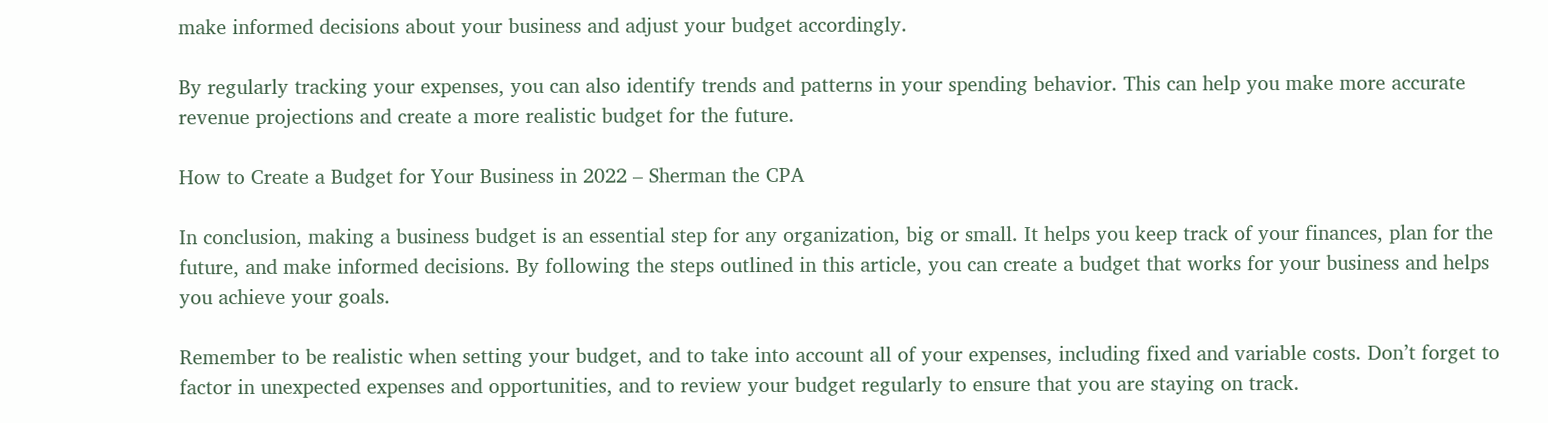make informed decisions about your business and adjust your budget accordingly.

By regularly tracking your expenses, you can also identify trends and patterns in your spending behavior. This can help you make more accurate revenue projections and create a more realistic budget for the future.

How to Create a Budget for Your Business in 2022 – Sherman the CPA

In conclusion, making a business budget is an essential step for any organization, big or small. It helps you keep track of your finances, plan for the future, and make informed decisions. By following the steps outlined in this article, you can create a budget that works for your business and helps you achieve your goals.

Remember to be realistic when setting your budget, and to take into account all of your expenses, including fixed and variable costs. Don’t forget to factor in unexpected expenses and opportunities, and to review your budget regularly to ensure that you are staying on track.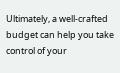Ultimately, a well-crafted budget can help you take control of your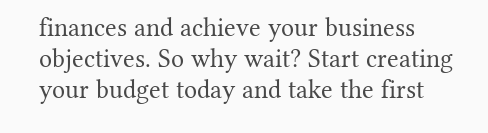finances and achieve your business objectives. So why wait? Start creating your budget today and take the first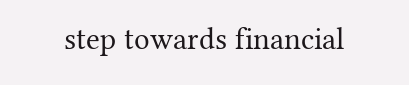step towards financial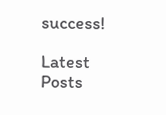success!

Latest Posts